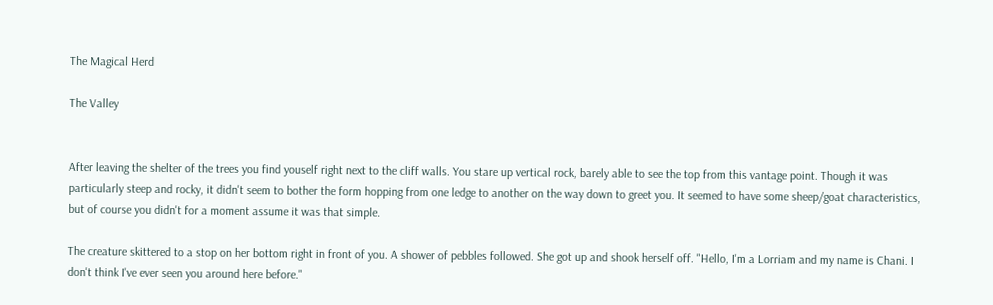The Magical Herd

The Valley


After leaving the shelter of the trees you find youself right next to the cliff walls. You stare up vertical rock, barely able to see the top from this vantage point. Though it was particularly steep and rocky, it didn't seem to bother the form hopping from one ledge to another on the way down to greet you. It seemed to have some sheep/goat characteristics, but of course you didn't for a moment assume it was that simple.

The creature skittered to a stop on her bottom right in front of you. A shower of pebbles followed. She got up and shook herself off. "Hello, I'm a Lorriam and my name is Chani. I don't think I've ever seen you around here before."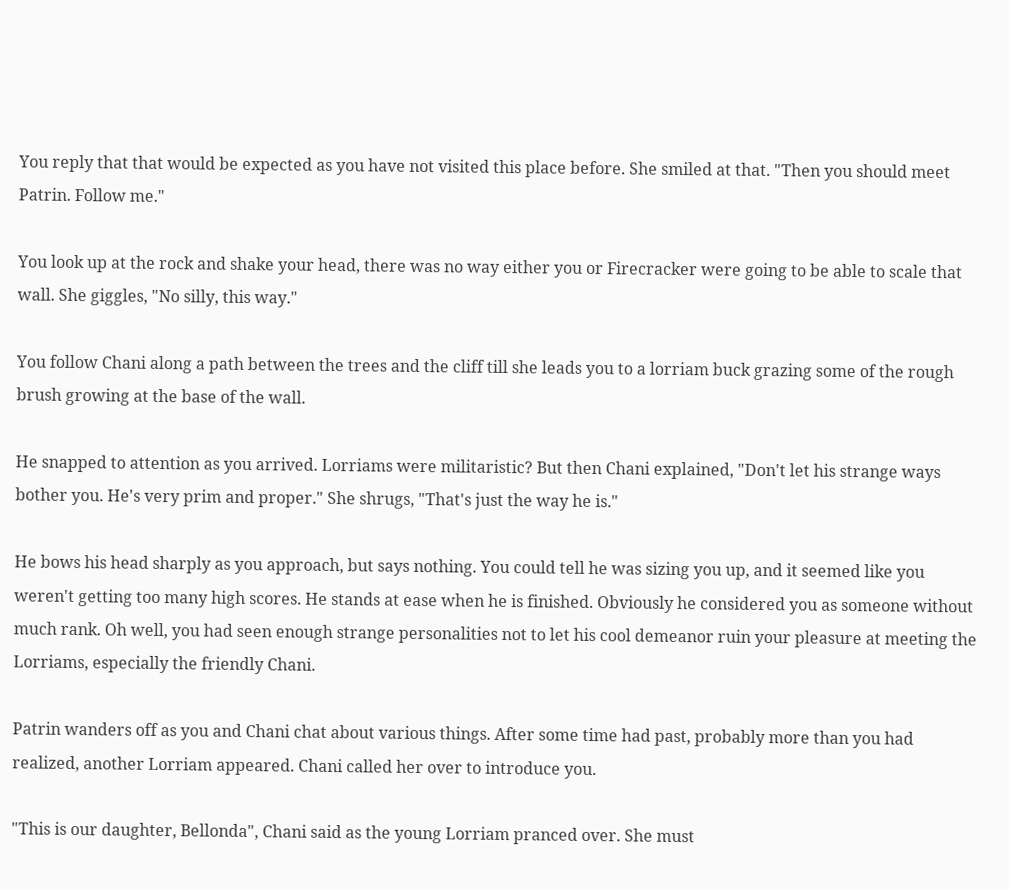You reply that that would be expected as you have not visited this place before. She smiled at that. "Then you should meet Patrin. Follow me."

You look up at the rock and shake your head, there was no way either you or Firecracker were going to be able to scale that wall. She giggles, "No silly, this way."

You follow Chani along a path between the trees and the cliff till she leads you to a lorriam buck grazing some of the rough brush growing at the base of the wall.

He snapped to attention as you arrived. Lorriams were militaristic? But then Chani explained, "Don't let his strange ways bother you. He's very prim and proper." She shrugs, "That's just the way he is."

He bows his head sharply as you approach, but says nothing. You could tell he was sizing you up, and it seemed like you weren't getting too many high scores. He stands at ease when he is finished. Obviously he considered you as someone without much rank. Oh well, you had seen enough strange personalities not to let his cool demeanor ruin your pleasure at meeting the Lorriams, especially the friendly Chani.

Patrin wanders off as you and Chani chat about various things. After some time had past, probably more than you had realized, another Lorriam appeared. Chani called her over to introduce you.

"This is our daughter, Bellonda", Chani said as the young Lorriam pranced over. She must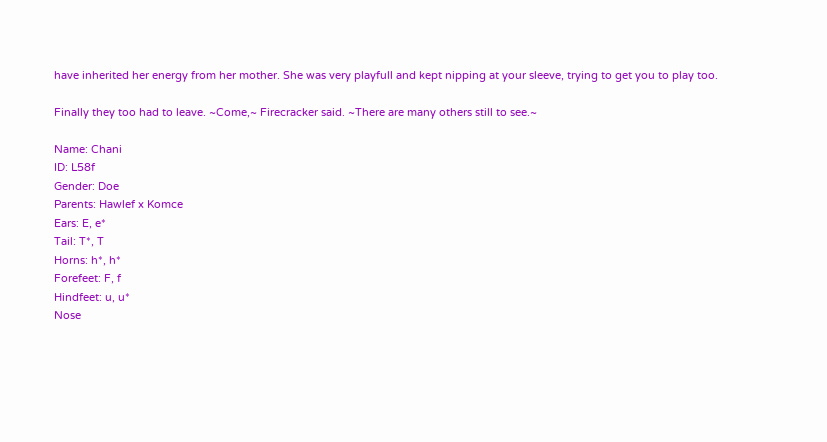have inherited her energy from her mother. She was very playfull and kept nipping at your sleeve, trying to get you to play too.

Finally they too had to leave. ~Come,~ Firecracker said. ~There are many others still to see.~

Name: Chani
ID: L58f
Gender: Doe
Parents: Hawlef x Komce
Ears: E, e*
Tail: T*, T
Horns: h*, h*
Forefeet: F, f
Hindfeet: u, u*
Nose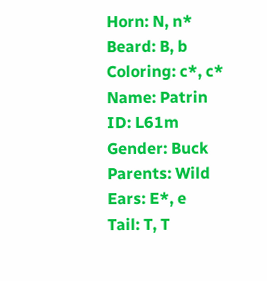Horn: N, n*
Beard: B, b
Coloring: c*, c*
Name: Patrin
ID: L61m
Gender: Buck
Parents: Wild
Ears: E*, e
Tail: T, T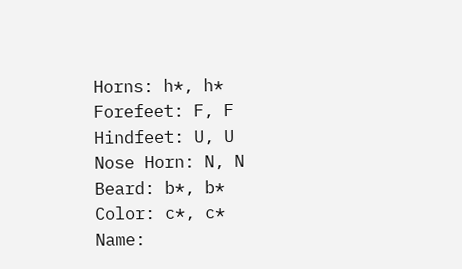Horns: h*, h*
Forefeet: F, F
Hindfeet: U, U
Nose Horn: N, N
Beard: b*, b*
Color: c*, c*
Name: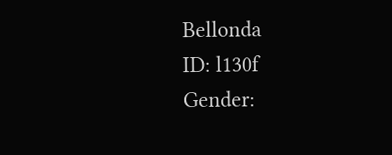Bellonda
ID: l130f
Gender: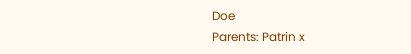Doe
Parents: Patrin x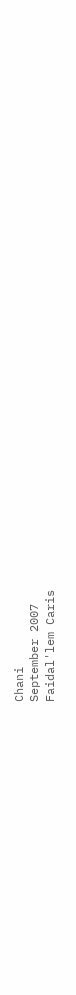Chani
September 2007
Faidal'lem Caris